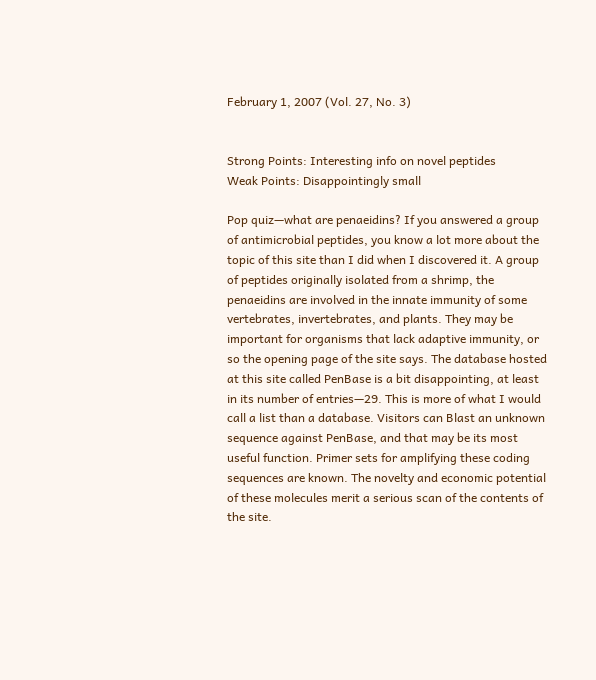February 1, 2007 (Vol. 27, No. 3)


Strong Points: Interesting info on novel peptides
Weak Points: Disappointingly small

Pop quiz—what are penaeidins? If you answered a group of antimicrobial peptides, you know a lot more about the topic of this site than I did when I discovered it. A group of peptides originally isolated from a shrimp, the penaeidins are involved in the innate immunity of some vertebrates, invertebrates, and plants. They may be important for organisms that lack adaptive immunity, or so the opening page of the site says. The database hosted at this site called PenBase is a bit disappointing, at least in its number of entries—29. This is more of what I would call a list than a database. Visitors can Blast an unknown sequence against PenBase, and that may be its most useful function. Primer sets for amplifying these coding sequences are known. The novelty and economic potential of these molecules merit a serious scan of the contents of the site.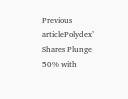Previous articlePolydex’ Shares Plunge 50% with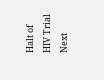Halt of HIV Trial
Next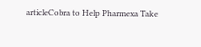articleCobra to Help Pharmexa Take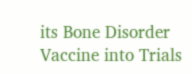its Bone Disorder Vaccine into Trials